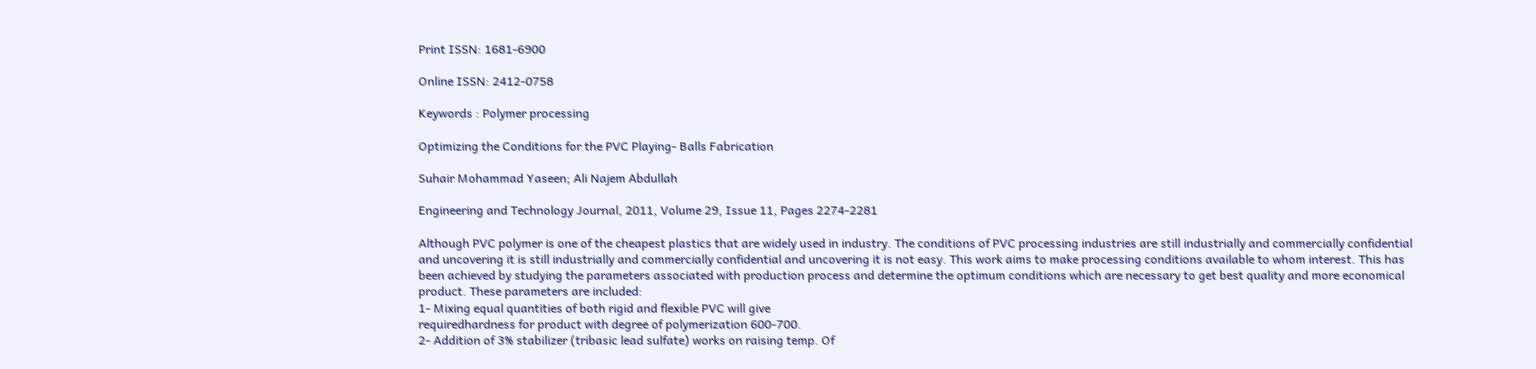Print ISSN: 1681-6900

Online ISSN: 2412-0758

Keywords : Polymer processing

Optimizing the Conditions for the PVC Playing- Balls Fabrication

Suhair Mohammad Yaseen; Ali Najem Abdullah

Engineering and Technology Journal, 2011, Volume 29, Issue 11, Pages 2274-2281

Although PVC polymer is one of the cheapest plastics that are widely used in industry. The conditions of PVC processing industries are still industrially and commercially confidential and uncovering it is still industrially and commercially confidential and uncovering it is not easy. This work aims to make processing conditions available to whom interest. This has been achieved by studying the parameters associated with production process and determine the optimum conditions which are necessary to get best quality and more economical product. These parameters are included:
1- Mixing equal quantities of both rigid and flexible PVC will give
requiredhardness for product with degree of polymerization 600-700.
2- Addition of 3% stabilizer (tribasic lead sulfate) works on raising temp. Of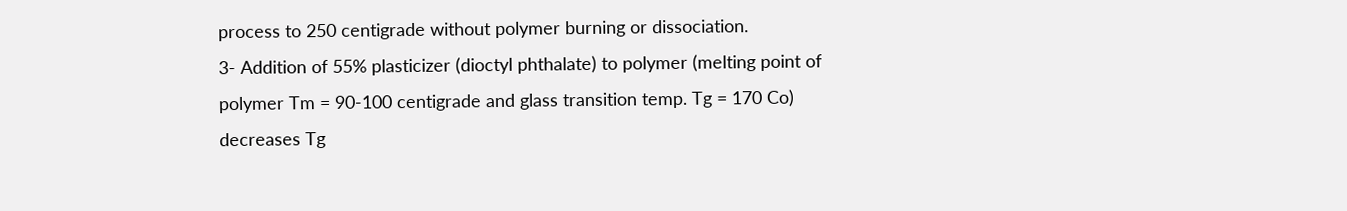process to 250 centigrade without polymer burning or dissociation.
3- Addition of 55% plasticizer (dioctyl phthalate) to polymer (melting point of polymer Tm = 90-100 centigrade and glass transition temp. Tg = 170 Co) decreases Tg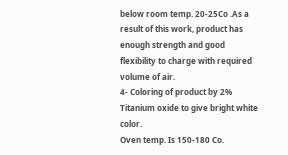below room temp. 20-25Co .As a result of this work, product has enough strength and good flexibility to charge with required volume of air.
4- Coloring of product by 2% Titanium oxide to give bright white color.
Oven temp. Is 150-180 Co.